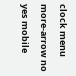clock menu more-arrow no yes mobile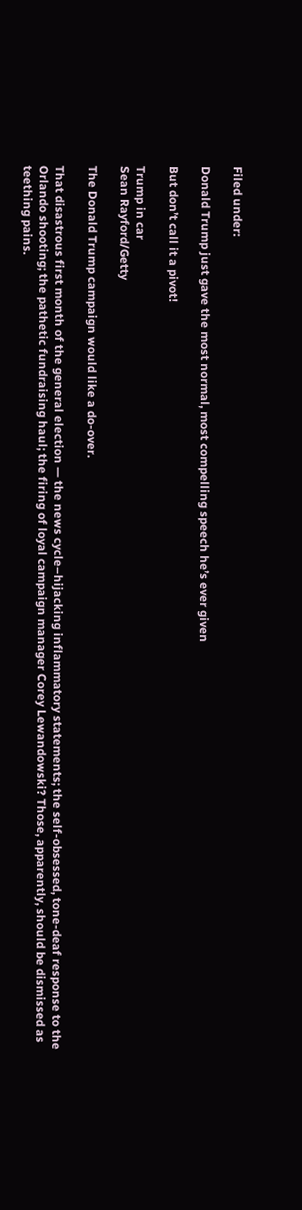Filed under:

Donald Trump just gave the most normal, most compelling speech he’s ever given

But don’t call it a pivot!

Trump in car
Sean Rayford/Getty

The Donald Trump campaign would like a do-over.

That disastrous first month of the general election — the news cycle–hijacking inflammatory statements; the self-obsessed, tone-deaf response to the Orlando shooting; the pathetic fundraising haul; the firing of loyal campaign manager Corey Lewandowski? Those, apparently, should be dismissed as teething pains.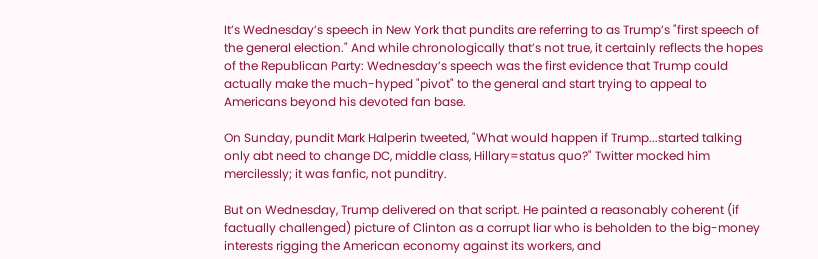It’s Wednesday’s speech in New York that pundits are referring to as Trump’s "first speech of the general election." And while chronologically that’s not true, it certainly reflects the hopes of the Republican Party: Wednesday’s speech was the first evidence that Trump could actually make the much-hyped "pivot" to the general and start trying to appeal to Americans beyond his devoted fan base.

On Sunday, pundit Mark Halperin tweeted, "What would happen if Trump...started talking only abt need to change DC, middle class, Hillary=status quo?" Twitter mocked him mercilessly; it was fanfic, not punditry.

But on Wednesday, Trump delivered on that script. He painted a reasonably coherent (if factually challenged) picture of Clinton as a corrupt liar who is beholden to the big-money interests rigging the American economy against its workers, and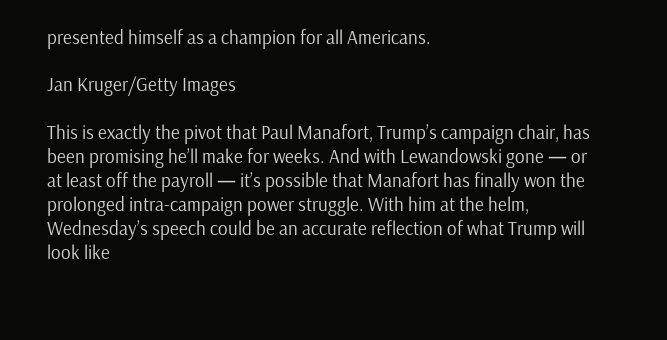presented himself as a champion for all Americans.

Jan Kruger/Getty Images

This is exactly the pivot that Paul Manafort, Trump’s campaign chair, has been promising he’ll make for weeks. And with Lewandowski gone — or at least off the payroll — it’s possible that Manafort has finally won the prolonged intra-campaign power struggle. With him at the helm, Wednesday’s speech could be an accurate reflection of what Trump will look like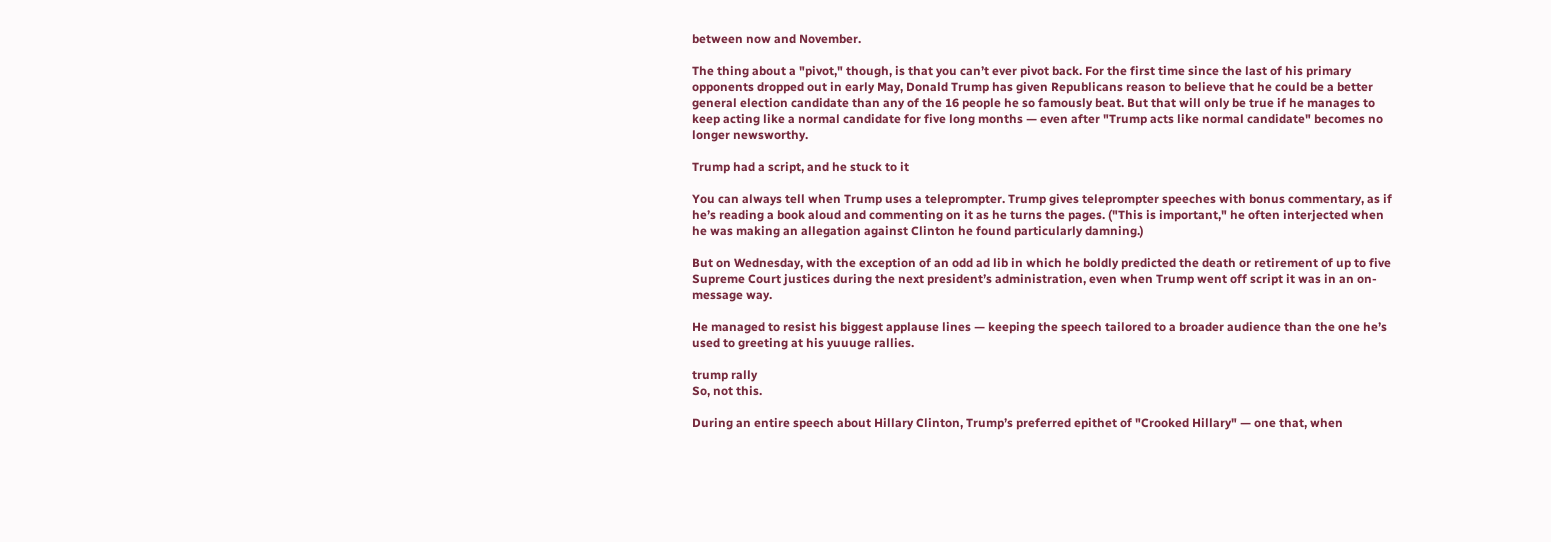between now and November.

The thing about a "pivot," though, is that you can’t ever pivot back. For the first time since the last of his primary opponents dropped out in early May, Donald Trump has given Republicans reason to believe that he could be a better general election candidate than any of the 16 people he so famously beat. But that will only be true if he manages to keep acting like a normal candidate for five long months — even after "Trump acts like normal candidate" becomes no longer newsworthy.

Trump had a script, and he stuck to it

You can always tell when Trump uses a teleprompter. Trump gives teleprompter speeches with bonus commentary, as if he’s reading a book aloud and commenting on it as he turns the pages. ("This is important," he often interjected when he was making an allegation against Clinton he found particularly damning.)

But on Wednesday, with the exception of an odd ad lib in which he boldly predicted the death or retirement of up to five Supreme Court justices during the next president’s administration, even when Trump went off script it was in an on-message way.

He managed to resist his biggest applause lines — keeping the speech tailored to a broader audience than the one he’s used to greeting at his yuuuge rallies.

trump rally
So, not this.

During an entire speech about Hillary Clinton, Trump’s preferred epithet of "Crooked Hillary" — one that, when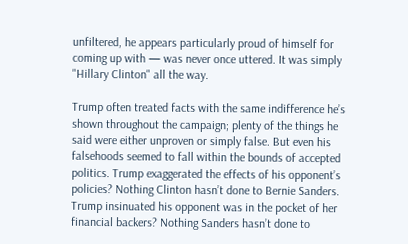unfiltered, he appears particularly proud of himself for coming up with — was never once uttered. It was simply "Hillary Clinton" all the way.

Trump often treated facts with the same indifference he’s shown throughout the campaign; plenty of the things he said were either unproven or simply false. But even his falsehoods seemed to fall within the bounds of accepted politics. Trump exaggerated the effects of his opponent’s policies? Nothing Clinton hasn’t done to Bernie Sanders. Trump insinuated his opponent was in the pocket of her financial backers? Nothing Sanders hasn’t done to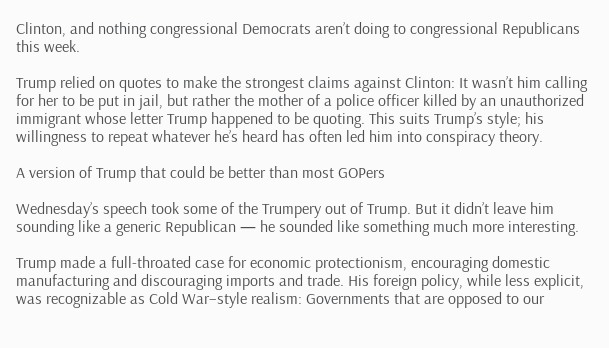Clinton, and nothing congressional Democrats aren’t doing to congressional Republicans this week.

Trump relied on quotes to make the strongest claims against Clinton: It wasn’t him calling for her to be put in jail, but rather the mother of a police officer killed by an unauthorized immigrant whose letter Trump happened to be quoting. This suits Trump’s style; his willingness to repeat whatever he’s heard has often led him into conspiracy theory.

A version of Trump that could be better than most GOPers

Wednesday’s speech took some of the Trumpery out of Trump. But it didn’t leave him sounding like a generic Republican — he sounded like something much more interesting.

Trump made a full-throated case for economic protectionism, encouraging domestic manufacturing and discouraging imports and trade. His foreign policy, while less explicit, was recognizable as Cold War–style realism: Governments that are opposed to our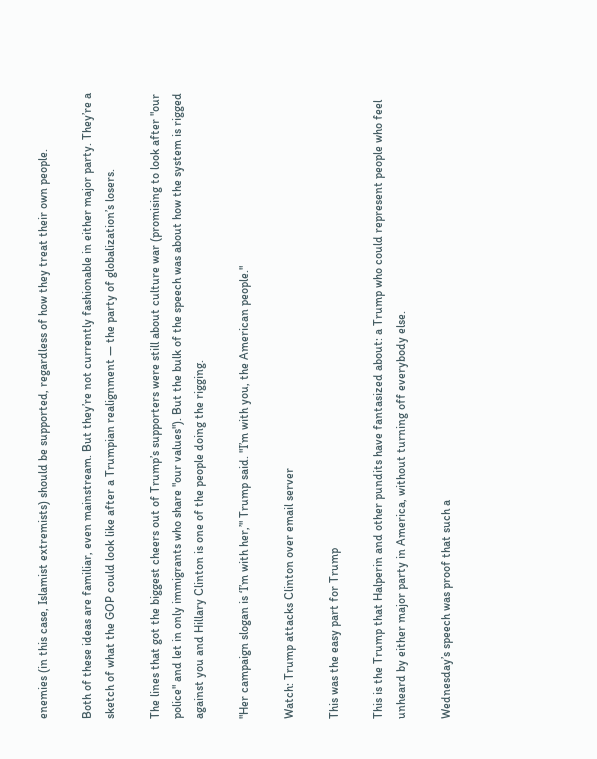enemies (in this case, Islamist extremists) should be supported, regardless of how they treat their own people.

Both of these ideas are familiar, even mainstream. But they’re not currently fashionable in either major party. They’re a sketch of what the GOP could look like after a Trumpian realignment — the party of globalization’s losers.

The lines that got the biggest cheers out of Trump’s supporters were still about culture war (promising to look after "our police" and let in only immigrants who share "our values"). But the bulk of the speech was about how the system is rigged against you and Hillary Clinton is one of the people doing the rigging.

"Her campaign slogan is ‘I’m with her,’" Trump said. "I’m with you, the American people."

Watch: Trump attacks Clinton over email server

This was the easy part for Trump

This is the Trump that Halperin and other pundits have fantasized about: a Trump who could represent people who feel unheard by either major party in America, without turning off everybody else.

Wednesday’s speech was proof that such a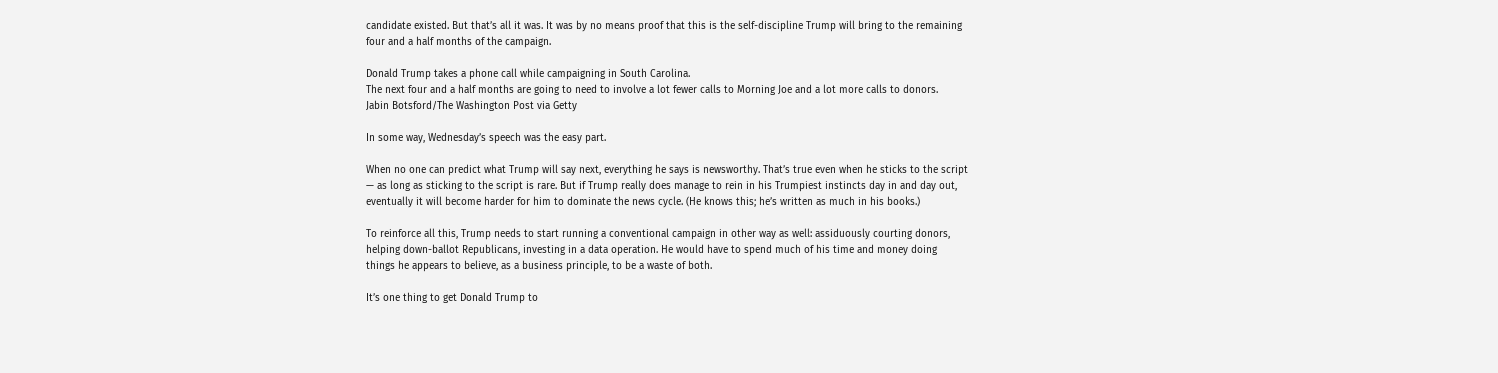candidate existed. But that’s all it was. It was by no means proof that this is the self-discipline Trump will bring to the remaining four and a half months of the campaign.

Donald Trump takes a phone call while campaigning in South Carolina.
The next four and a half months are going to need to involve a lot fewer calls to Morning Joe and a lot more calls to donors.
Jabin Botsford/The Washington Post via Getty

In some way, Wednesday’s speech was the easy part.

When no one can predict what Trump will say next, everything he says is newsworthy. That’s true even when he sticks to the script — as long as sticking to the script is rare. But if Trump really does manage to rein in his Trumpiest instincts day in and day out, eventually it will become harder for him to dominate the news cycle. (He knows this; he’s written as much in his books.)

To reinforce all this, Trump needs to start running a conventional campaign in other way as well: assiduously courting donors, helping down-ballot Republicans, investing in a data operation. He would have to spend much of his time and money doing things he appears to believe, as a business principle, to be a waste of both.

It’s one thing to get Donald Trump to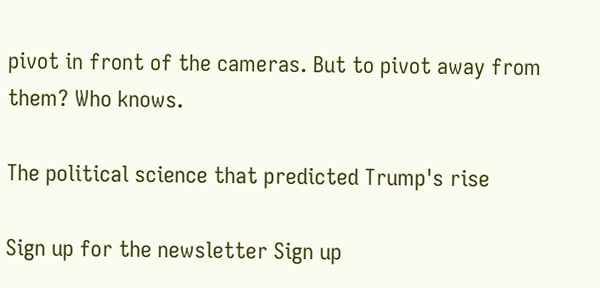pivot in front of the cameras. But to pivot away from them? Who knows.

The political science that predicted Trump's rise

Sign up for the newsletter Sign up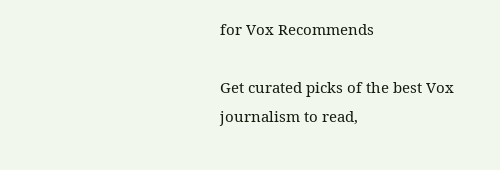for Vox Recommends

Get curated picks of the best Vox journalism to read,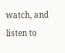watch, and listen to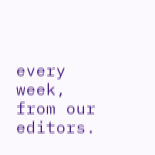every week, from our editors.